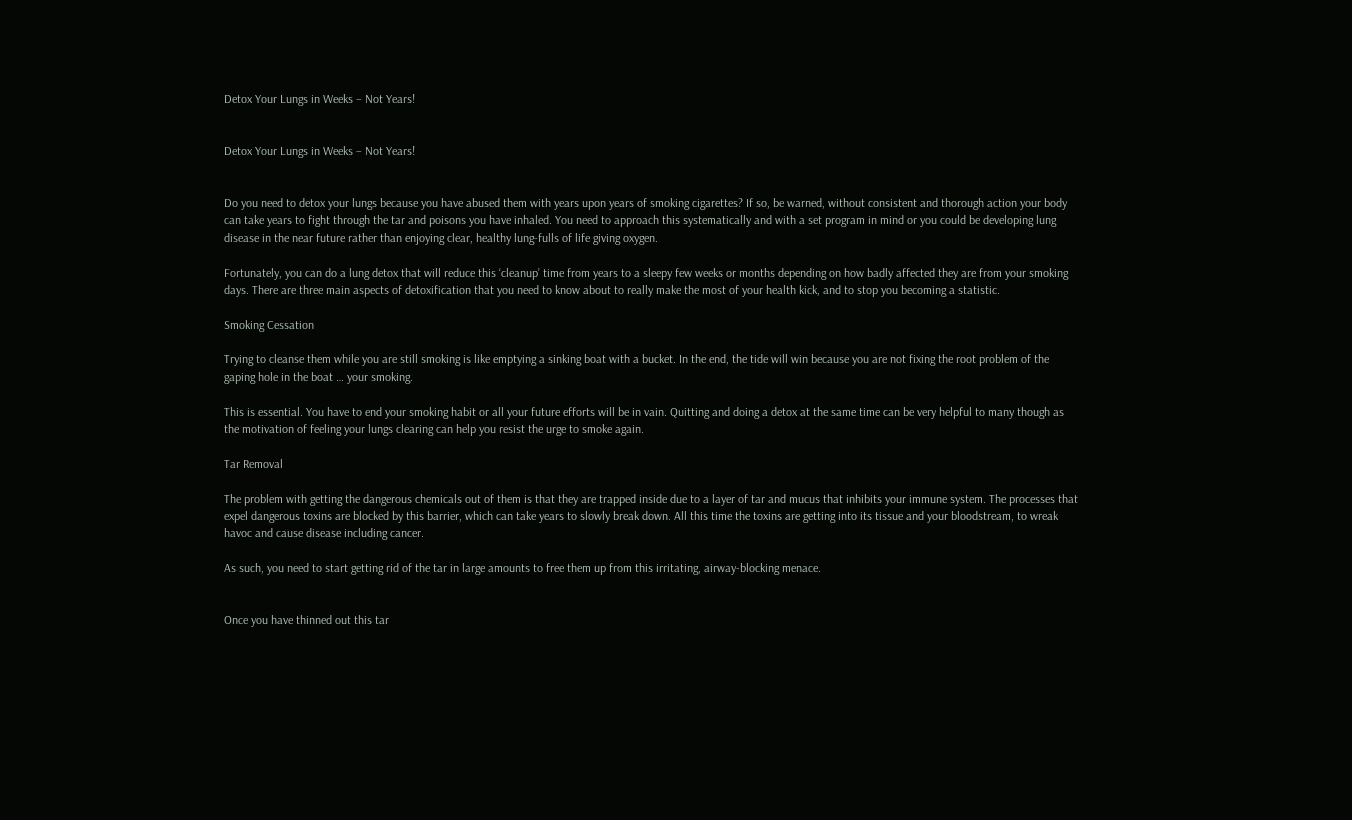Detox Your Lungs in Weeks – Not Years!


Detox Your Lungs in Weeks – Not Years!


Do you need to detox your lungs because you have abused them with years upon years of smoking cigarettes? If so, be warned, without consistent and thorough action your body can take years to fight through the tar and poisons you have inhaled. You need to approach this systematically and with a set program in mind or you could be developing lung disease in the near future rather than enjoying clear, healthy lung-fulls of life giving oxygen.

Fortunately, you can do a lung detox that will reduce this ‘cleanup’ time from years to a sleepy few weeks or months depending on how badly affected they are from your smoking days. There are three main aspects of detoxification that you need to know about to really make the most of your health kick, and to stop you becoming a statistic.

Smoking Cessation

Trying to cleanse them while you are still smoking is like emptying a sinking boat with a bucket. In the end, the tide will win because you are not fixing the root problem of the gaping hole in the boat … your smoking.

This is essential. You have to end your smoking habit or all your future efforts will be in vain. Quitting and doing a detox at the same time can be very helpful to many though as the motivation of feeling your lungs clearing can help you resist the urge to smoke again.

Tar Removal

The problem with getting the dangerous chemicals out of them is that they are trapped inside due to a layer of tar and mucus that inhibits your immune system. The processes that expel dangerous toxins are blocked by this barrier, which can take years to slowly break down. All this time the toxins are getting into its tissue and your bloodstream, to wreak havoc and cause disease including cancer.

As such, you need to start getting rid of the tar in large amounts to free them up from this irritating, airway-blocking menace.


Once you have thinned out this tar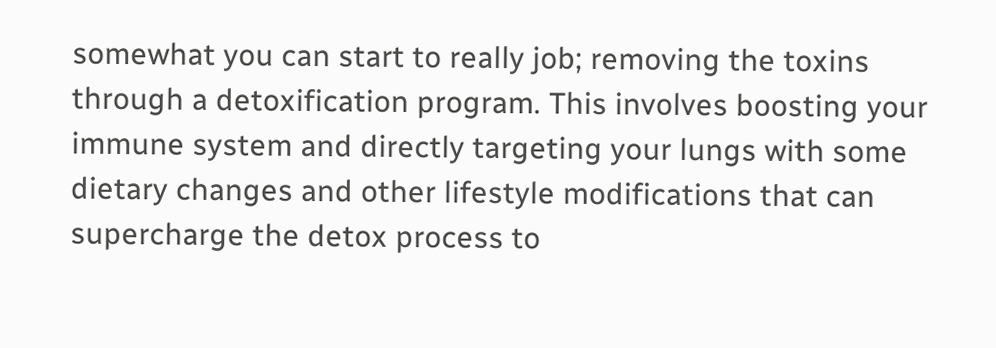somewhat you can start to really job; removing the toxins through a detoxification program. This involves boosting your immune system and directly targeting your lungs with some dietary changes and other lifestyle modifications that can supercharge the detox process to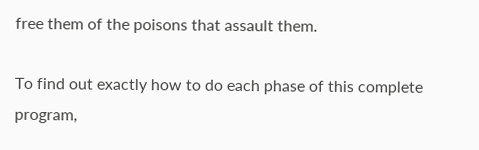free them of the poisons that assault them.

To find out exactly how to do each phase of this complete program,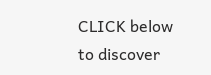CLICK below to discover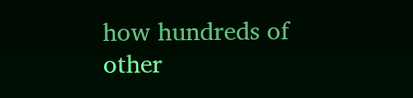how hundreds of other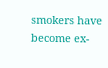smokers have become ex-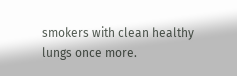smokers with clean healthy lungs once more.